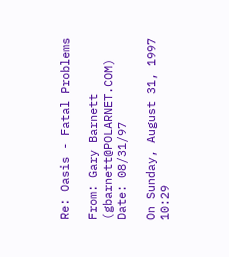Re: Oasis - Fatal Problems

From: Gary Barnett (gbarnett@POLARNET.COM)
Date: 08/31/97

On Sunday, August 31, 1997 10:29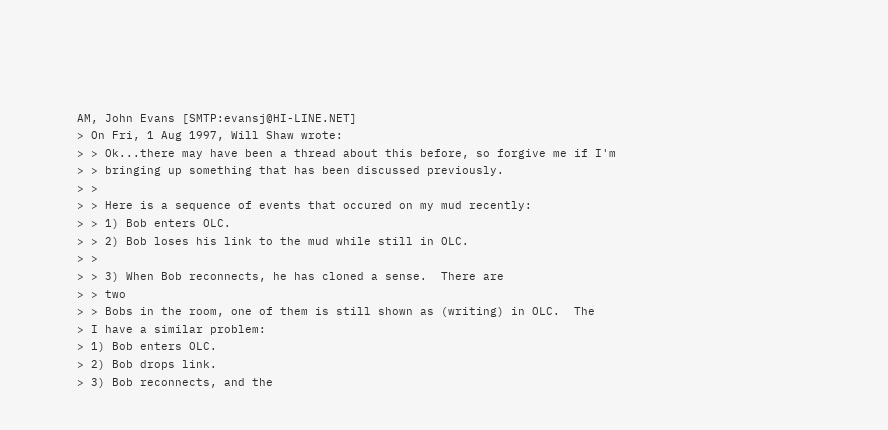AM, John Evans [SMTP:evansj@HI-LINE.NET]
> On Fri, 1 Aug 1997, Will Shaw wrote:
> > Ok...there may have been a thread about this before, so forgive me if I'm
> > bringing up something that has been discussed previously.
> >
> > Here is a sequence of events that occured on my mud recently:
> > 1) Bob enters OLC.
> > 2) Bob loses his link to the mud while still in OLC.
> >
> > 3) When Bob reconnects, he has cloned a sense.  There are
> > two
> > Bobs in the room, one of them is still shown as (writing) in OLC.  The
> I have a similar problem:
> 1) Bob enters OLC.
> 2) Bob drops link.
> 3) Bob reconnects, and the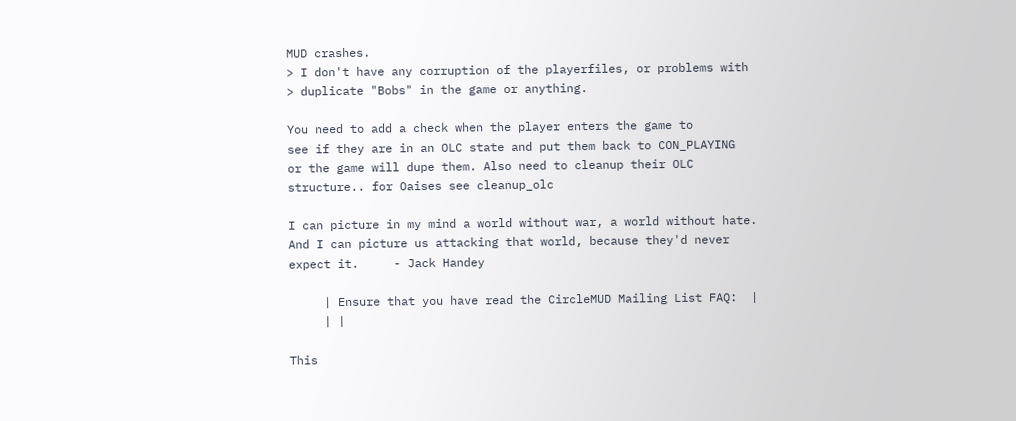MUD crashes.
> I don't have any corruption of the playerfiles, or problems with
> duplicate "Bobs" in the game or anything.

You need to add a check when the player enters the game to
see if they are in an OLC state and put them back to CON_PLAYING
or the game will dupe them. Also need to cleanup their OLC
structure.. for Oaises see cleanup_olc

I can picture in my mind a world without war, a world without hate.
And I can picture us attacking that world, because they'd never
expect it.     - Jack Handey

     | Ensure that you have read the CircleMUD Mailing List FAQ:  |
     | |

This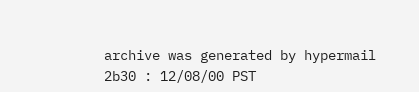archive was generated by hypermail 2b30 : 12/08/00 PST